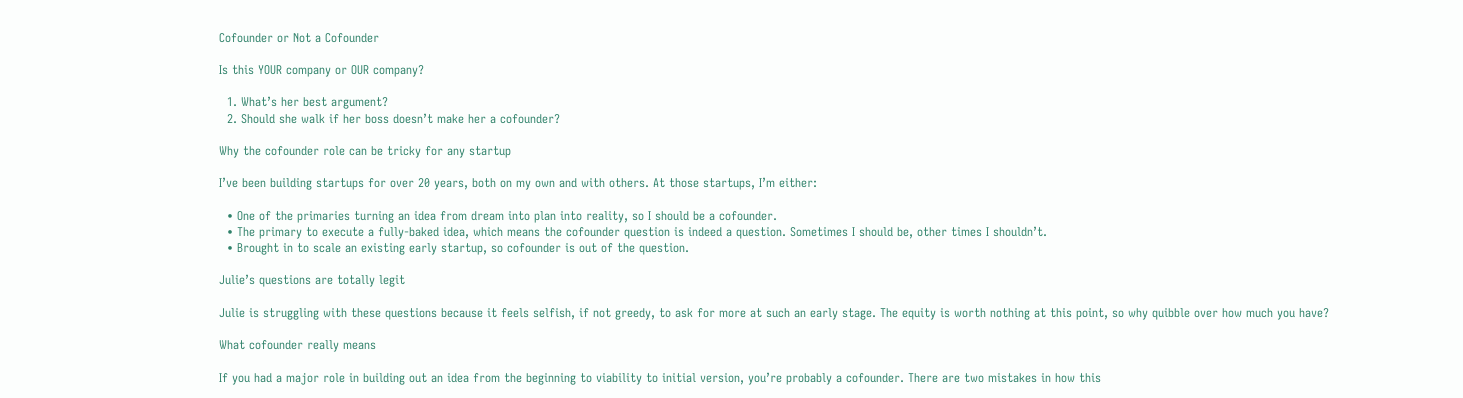Cofounder or Not a Cofounder

Is this YOUR company or OUR company?

  1. What’s her best argument?
  2. Should she walk if her boss doesn’t make her a cofounder?

Why the cofounder role can be tricky for any startup

I’ve been building startups for over 20 years, both on my own and with others. At those startups, I’m either:

  • One of the primaries turning an idea from dream into plan into reality, so I should be a cofounder.
  • The primary to execute a fully-baked idea, which means the cofounder question is indeed a question. Sometimes I should be, other times I shouldn’t.
  • Brought in to scale an existing early startup, so cofounder is out of the question.

Julie’s questions are totally legit

Julie is struggling with these questions because it feels selfish, if not greedy, to ask for more at such an early stage. The equity is worth nothing at this point, so why quibble over how much you have?

What cofounder really means

If you had a major role in building out an idea from the beginning to viability to initial version, you’re probably a cofounder. There are two mistakes in how this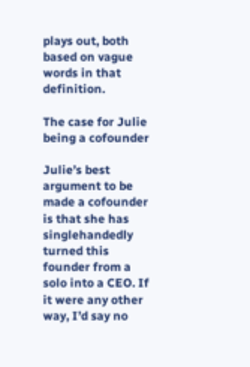plays out, both based on vague words in that definition.

The case for Julie being a cofounder

Julie’s best argument to be made a cofounder is that she has singlehandedly turned this founder from a solo into a CEO. If it were any other way, I’d say no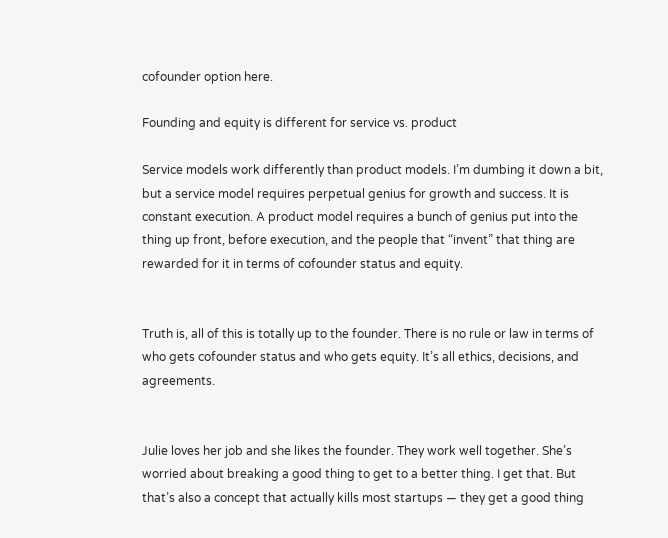cofounder option here.

Founding and equity is different for service vs. product

Service models work differently than product models. I’m dumbing it down a bit, but a service model requires perpetual genius for growth and success. It is constant execution. A product model requires a bunch of genius put into the thing up front, before execution, and the people that “invent” that thing are rewarded for it in terms of cofounder status and equity.


Truth is, all of this is totally up to the founder. There is no rule or law in terms of who gets cofounder status and who gets equity. It’s all ethics, decisions, and agreements.


Julie loves her job and she likes the founder. They work well together. She’s worried about breaking a good thing to get to a better thing. I get that. But that’s also a concept that actually kills most startups — they get a good thing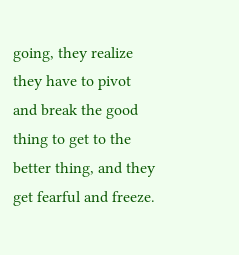going, they realize they have to pivot and break the good thing to get to the better thing, and they get fearful and freeze.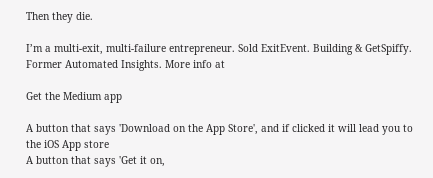Then they die.

I’m a multi-exit, multi-failure entrepreneur. Sold ExitEvent. Building & GetSpiffy. Former Automated Insights. More info at

Get the Medium app

A button that says 'Download on the App Store', and if clicked it will lead you to the iOS App store
A button that says 'Get it on,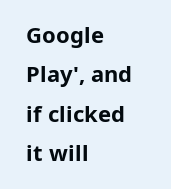Google Play', and if clicked it will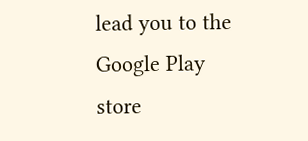lead you to the Google Play store